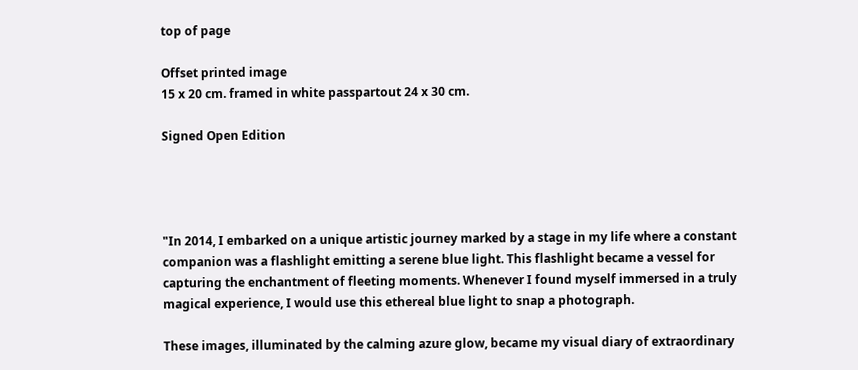top of page

Offset printed image
15 x 20 cm. framed in white passpartout 24 x 30 cm.

Signed Open Edition




"In 2014, I embarked on a unique artistic journey marked by a stage in my life where a constant companion was a flashlight emitting a serene blue light. This flashlight became a vessel for capturing the enchantment of fleeting moments. Whenever I found myself immersed in a truly magical experience, I would use this ethereal blue light to snap a photograph.

These images, illuminated by the calming azure glow, became my visual diary of extraordinary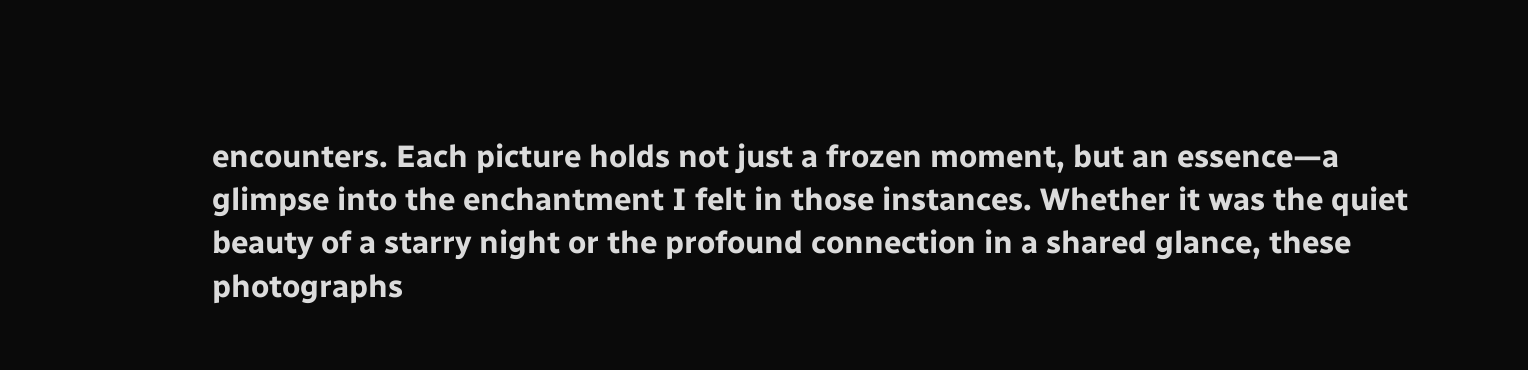encounters. Each picture holds not just a frozen moment, but an essence—a glimpse into the enchantment I felt in those instances. Whether it was the quiet beauty of a starry night or the profound connection in a shared glance, these photographs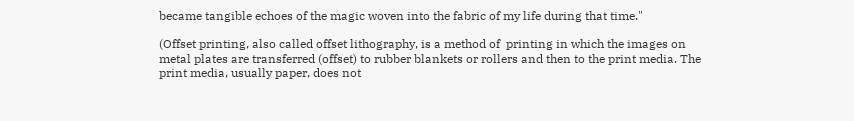became tangible echoes of the magic woven into the fabric of my life during that time."

(Offset printing, also called offset lithography, is a method of  printing in which the images on metal plates are transferred (offset) to rubber blankets or rollers and then to the print media. The print media, usually paper, does not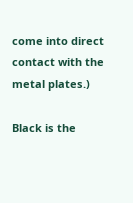come into direct contact with the metal plates.)

Black is the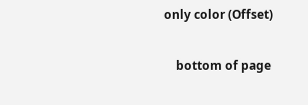only color (Offset)

    bottom of page